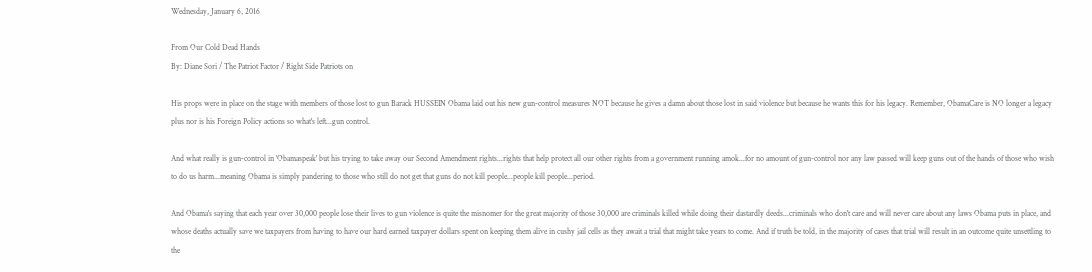Wednesday, January 6, 2016

From Our Cold Dead Hands
By: Diane Sori / The Patriot Factor / Right Side Patriots on

His props were in place on the stage with members of those lost to gun Barack HUSSEIN Obama laid out his new gun-control measures NOT because he gives a damn about those lost in said violence but because he wants this for his legacy. Remember, ObamaCare is NO longer a legacy plus nor is his Foreign Policy actions so what's left...gun control.

And what really is gun-control in 'Obamaspeak' but his trying to take away our Second Amendment rights...rights that help protect all our other rights from a government running amok...for no amount of gun-control nor any law passed will keep guns out of the hands of those who wish to do us harm...meaning Obama is simply pandering to those who still do not get that guns do not kill people...people kill people...period.

And Obama's saying that each year over 30,000 people lose their lives to gun violence is quite the misnomer for the great majority of those 30,000 are criminals killed while doing their dastardly deeds...criminals who don't care and will never care about any laws Obama puts in place, and whose deaths actually save we taxpayers from having to have our hard earned taxpayer dollars spent on keeping them alive in cushy jail cells as they await a trial that might take years to come. And if truth be told, in the majority of cases that trial will result in an outcome quite unsettling to the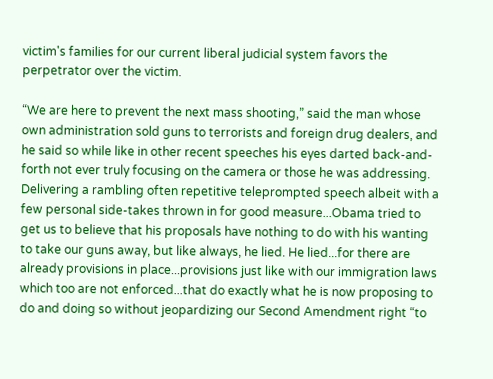victim's families for our current liberal judicial system favors the perpetrator over the victim.

“We are here to prevent the next mass shooting,” said the man whose own administration sold guns to terrorists and foreign drug dealers, and he said so while like in other recent speeches his eyes darted back-and-forth not ever truly focusing on the camera or those he was addressing. Delivering a rambling often repetitive teleprompted speech albeit with a few personal side-takes thrown in for good measure...Obama tried to get us to believe that his proposals have nothing to do with his wanting to take our guns away, but like always, he lied. He lied...for there are already provisions in place...provisions just like with our immigration laws which too are not enforced...that do exactly what he is now proposing to do and doing so without jeopardizing our Second Amendment right “to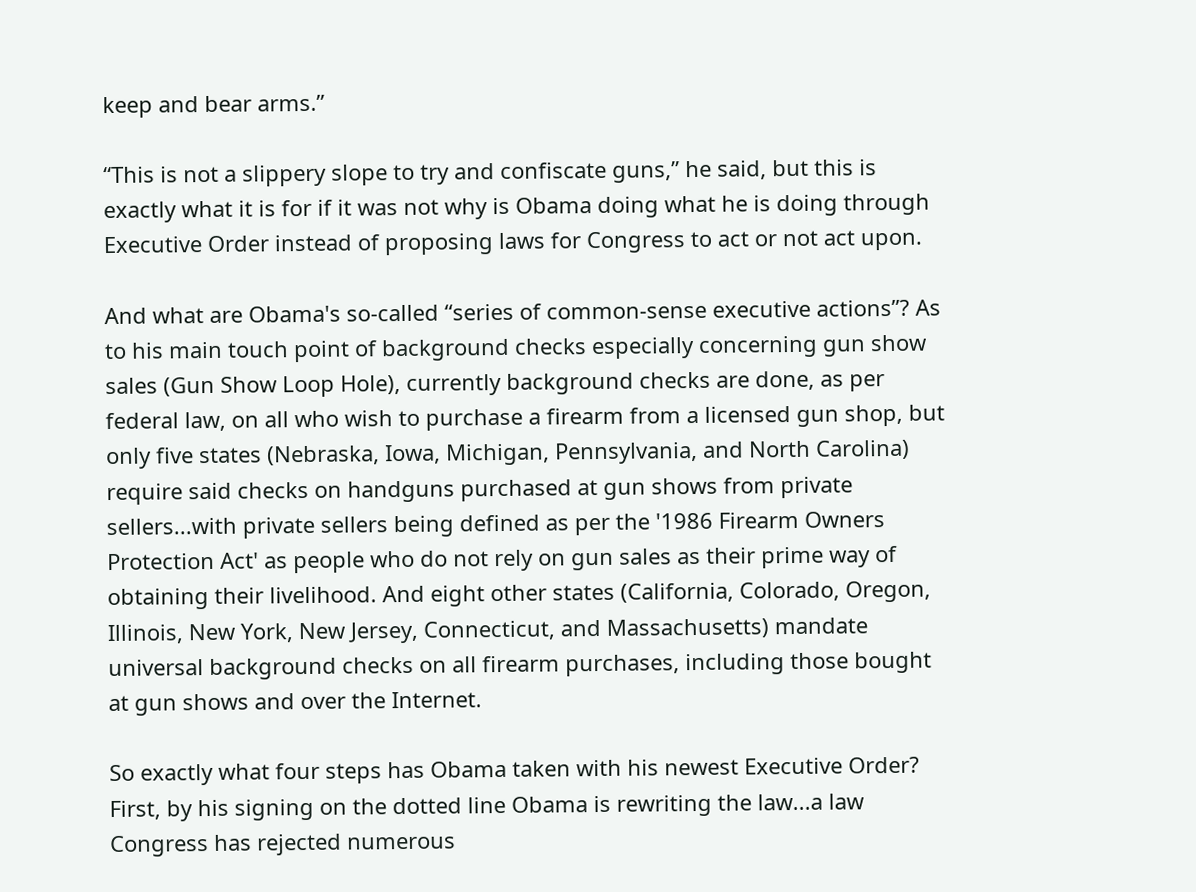keep and bear arms.”

“This is not a slippery slope to try and confiscate guns,” he said, but this is exactly what it is for if it was not why is Obama doing what he is doing through Executive Order instead of proposing laws for Congress to act or not act upon.

And what are Obama's so-called “series of common-sense executive actions”? As to his main touch point of background checks especially concerning gun show sales (Gun Show Loop Hole), currently background checks are done, as per federal law, on all who wish to purchase a firearm from a licensed gun shop, but only five states (Nebraska, Iowa, Michigan, Pennsylvania, and North Carolina) require said checks on handguns purchased at gun shows from private sellers...with private sellers being defined as per the '1986 Firearm Owners Protection Act' as people who do not rely on gun sales as their prime way of obtaining their livelihood. And eight other states (California, Colorado, Oregon, Illinois, New York, New Jersey, Connecticut, and Massachusetts) mandate universal background checks on all firearm purchases, including those bought at gun shows and over the Internet.

So exactly what four steps has Obama taken with his newest Executive Order? First, by his signing on the dotted line Obama is rewriting the law...a law Congress has rejected numerous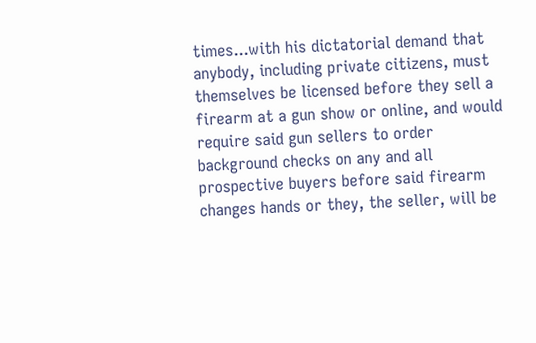times...with his dictatorial demand that anybody, including private citizens, must themselves be licensed before they sell a firearm at a gun show or online, and would require said gun sellers to order background checks on any and all prospective buyers before said firearm changes hands or they, the seller, will be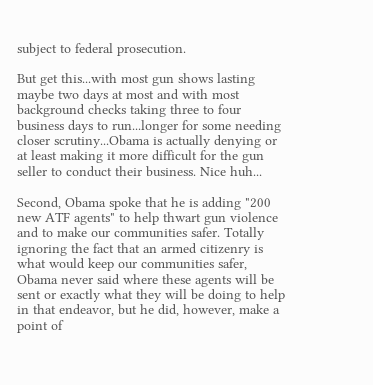subject to federal prosecution.

But get this...with most gun shows lasting maybe two days at most and with most background checks taking three to four business days to run...longer for some needing closer scrutiny...Obama is actually denying or at least making it more difficult for the gun seller to conduct their business. Nice huh...

Second, Obama spoke that he is adding "200 new ATF agents" to help thwart gun violence and to make our communities safer. Totally ignoring the fact that an armed citizenry is what would keep our communities safer, Obama never said where these agents will be sent or exactly what they will be doing to help in that endeavor, but he did, however, make a point of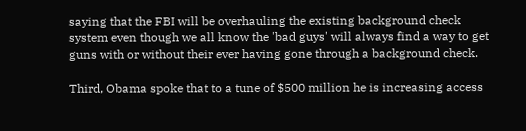saying that the FBI will be overhauling the existing background check system even though we all know the 'bad guys' will always find a way to get guns with or without their ever having gone through a background check.

Third, Obama spoke that to a tune of $500 million he is increasing access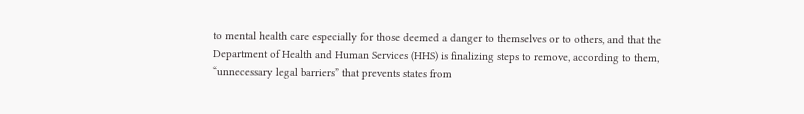to mental health care especially for those deemed a danger to themselves or to others, and that the Department of Health and Human Services (HHS) is finalizing steps to remove, according to them, “unnecessary legal barriers” that prevents states from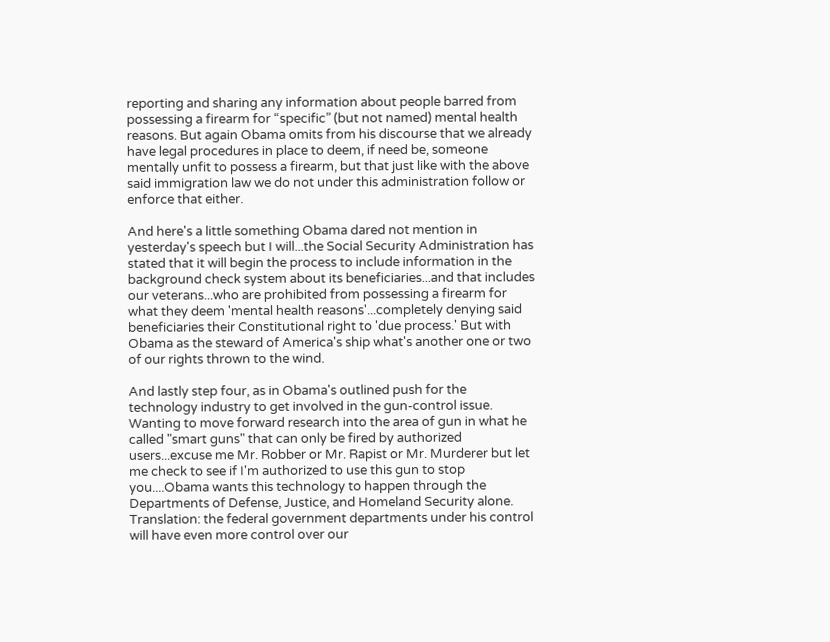reporting and sharing any information about people barred from possessing a firearm for “specific” (but not named) mental health reasons. But again Obama omits from his discourse that we already have legal procedures in place to deem, if need be, someone mentally unfit to possess a firearm, but that just like with the above said immigration law we do not under this administration follow or enforce that either.

And here's a little something Obama dared not mention in yesterday's speech but I will...the Social Security Administration has stated that it will begin the process to include information in the background check system about its beneficiaries...and that includes our veterans...who are prohibited from possessing a firearm for what they deem 'mental health reasons'...completely denying said beneficiaries their Constitutional right to 'due process.' But with Obama as the steward of America's ship what's another one or two of our rights thrown to the wind.

And lastly step four, as in Obama's outlined push for the technology industry to get involved in the gun-control issue. Wanting to move forward research into the area of gun in what he called "smart guns" that can only be fired by authorized users...excuse me Mr. Robber or Mr. Rapist or Mr. Murderer but let me check to see if I'm authorized to use this gun to stop you....Obama wants this technology to happen through the Departments of Defense, Justice, and Homeland Security alone. Translation: the federal government departments under his control will have even more control over our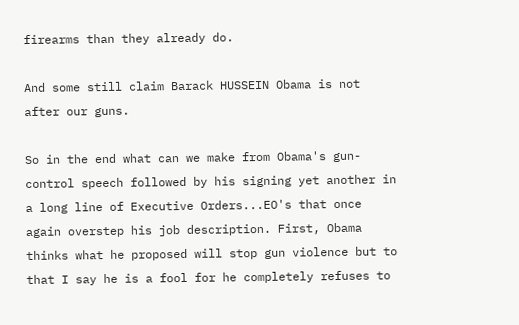firearms than they already do.

And some still claim Barack HUSSEIN Obama is not after our guns.

So in the end what can we make from Obama's gun-control speech followed by his signing yet another in a long line of Executive Orders...EO's that once again overstep his job description. First, Obama thinks what he proposed will stop gun violence but to that I say he is a fool for he completely refuses to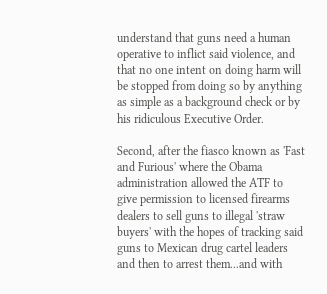understand that guns need a human operative to inflict said violence, and that no one intent on doing harm will be stopped from doing so by anything as simple as a background check or by his ridiculous Executive Order.

Second, after the fiasco known as 'Fast and Furious' where the Obama administration allowed the ATF to give permission to licensed firearms dealers to sell guns to illegal 'straw buyers' with the hopes of tracking said guns to Mexican drug cartel leaders and then to arrest them...and with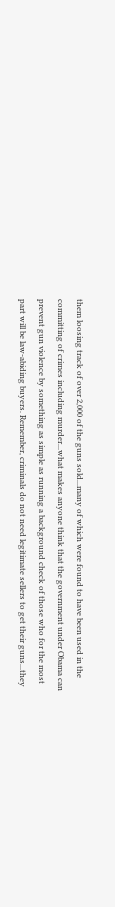them loosing track of over 2,000 of the guns sold...many of which were found to have been used in the committing of crimes including murder...what makes anyone think that the government under Obama can prevent gun violence by something as simple as running a background check of those who for the most part will be law-abiding buyers. Remember, criminals do not need legitimate sellers to get their guns...they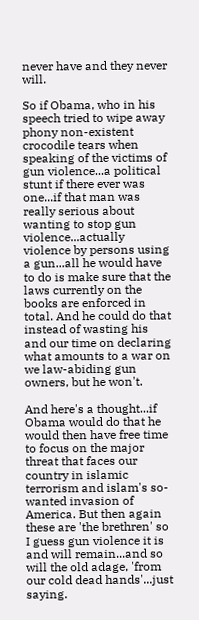never have and they never will.

So if Obama, who in his speech tried to wipe away phony non-existent crocodile tears when speaking of the victims of gun violence...a political stunt if there ever was one...if that man was really serious about wanting to stop gun violence...actually violence by persons using a gun...all he would have to do is make sure that the laws currently on the books are enforced in total. And he could do that instead of wasting his and our time on declaring what amounts to a war on we law-abiding gun owners, but he won't.

And here's a thought...if Obama would do that he would then have free time to focus on the major threat that faces our country in islamic terrorism and islam's so-wanted invasion of America. But then again these are 'the brethren' so I guess gun violence it is and will remain...and so will the old adage, 'from our cold dead hands'...just saying.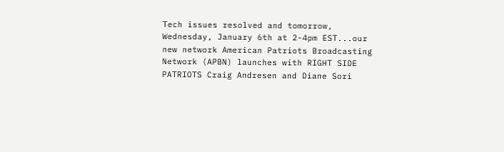Tech issues resolved and tomorrow, Wednesday, January 6th at 2-4pm EST...our new network American Patriots Broadcasting Network (APBN) launches with RIGHT SIDE PATRIOTS Craig Andresen and Diane Sori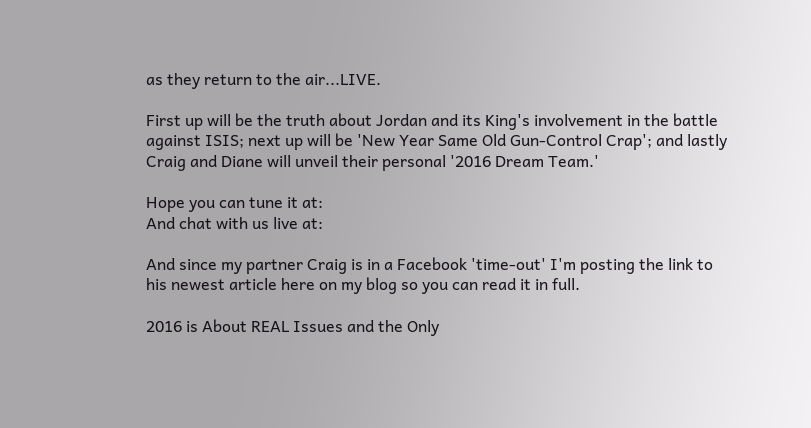as they return to the air...LIVE.

First up will be the truth about Jordan and its King's involvement in the battle against ISIS; next up will be 'New Year Same Old Gun-Control Crap'; and lastly Craig and Diane will unveil their personal '2016 Dream Team.'

Hope you can tune it at:
And chat with us live at:

And since my partner Craig is in a Facebook 'time-out' I'm posting the link to his newest article here on my blog so you can read it in full.

2016 is About REAL Issues and the Only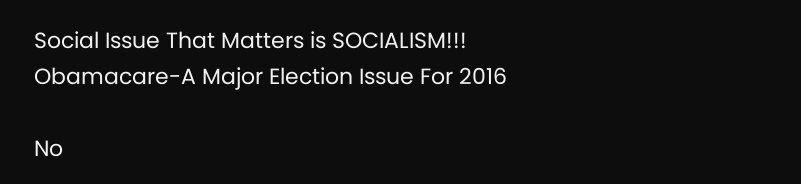Social Issue That Matters is SOCIALISM!!!
Obamacare-A Major Election Issue For 2016

No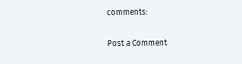comments:

Post a Comment